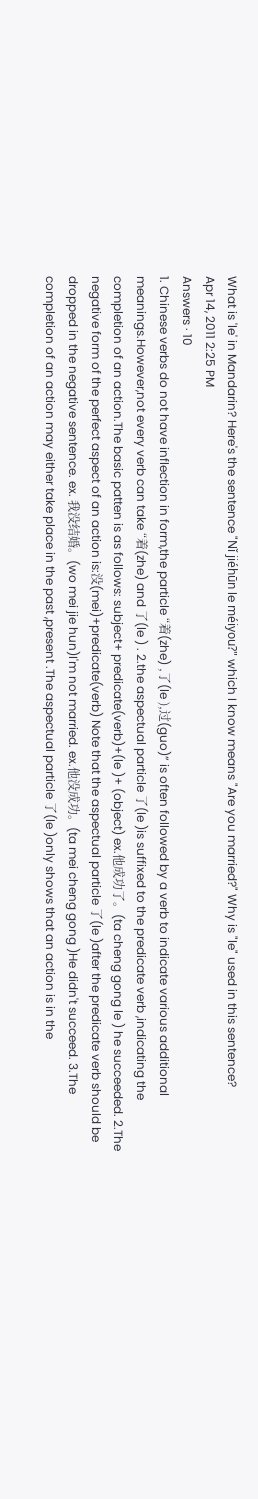What is 'le' in Mandarin? Here's the sentence "Nǐ jiéhūn le méiyou?" which I know means "Are you married?" Why is "le" used in this sentence?
Apr 14, 2011 2:25 PM
Answers · 10
1. Chinese verbs do not have inflection in form,the particle “着(zhe) ,了(le ),过(guo)” is often followed by a verb to indicate various additional meanings.However,not every verb can take “着(zhe) and 了(le ) . 2.the aspectual particle 了(le )is suffixed to the predicate verb ,indicating the completion of an action.The basic patten is as follows: subject+ predicate(verb)+(le )+ (object) ex.他成功了。(ta cheng gong le ) he succeeded. 2.The negative form of the perfect aspect of an action is:没(mei)+predicate(verb) Note that the aspectual particle 了(le )after the predicate verb should be dropped in the negative sentence. ex. 我没结婚。(wo mei jie hun)I'm not married. ex.他没成功。(ta mei cheng gong )He didn't succeed. 3.The completion of an action may either take place in the past ,present .The aspectual particle 了(le )only shows that an action is in the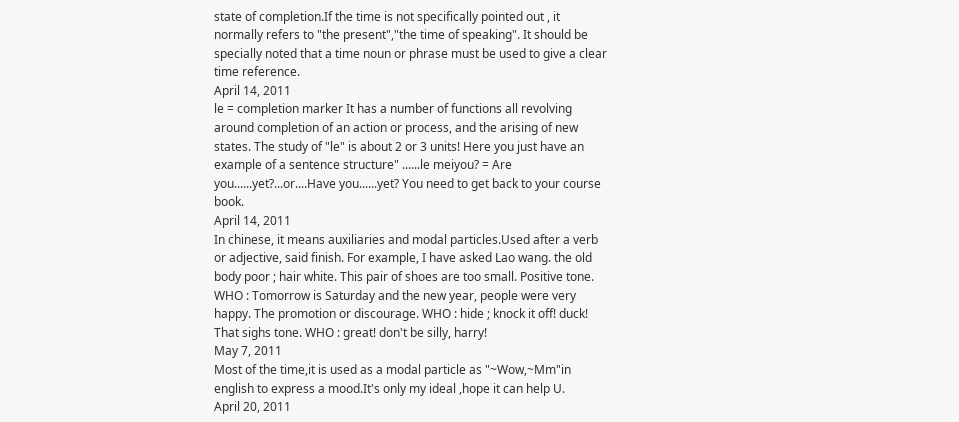state of completion.If the time is not specifically pointed out , it normally refers to "the present","the time of speaking". It should be specially noted that a time noun or phrase must be used to give a clear time reference.
April 14, 2011
le = completion marker It has a number of functions all revolving around completion of an action or process, and the arising of new states. The study of "le" is about 2 or 3 units! Here you just have an example of a sentence structure" ......le meiyou? = Are you......yet?...or....Have you......yet? You need to get back to your course book.
April 14, 2011
In chinese, it means auxiliaries and modal particles.Used after a verb or adjective, said finish. For example, I have asked Lao wang. the old body poor ; hair white. This pair of shoes are too small. Positive tone. WHO : Tomorrow is Saturday and the new year, people were very happy. The promotion or discourage. WHO : hide ; knock it off! duck! That sighs tone. WHO : great! don't be silly, harry!
May 7, 2011
Most of the time,it is used as a modal particle as "~Wow,~Mm"in english to express a mood.It's only my ideal ,hope it can help U.
April 20, 2011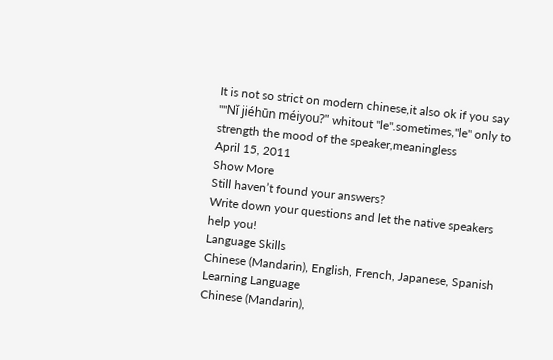It is not so strict on modern chinese,it also ok if you say ""Nǐ jiéhūn méiyou?" whitout "le".sometimes,"le" only to strength the mood of the speaker,meaningless
April 15, 2011
Show More
Still haven’t found your answers?
Write down your questions and let the native speakers help you!
Language Skills
Chinese (Mandarin), English, French, Japanese, Spanish
Learning Language
Chinese (Mandarin),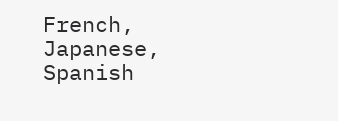French, Japanese, Spanish